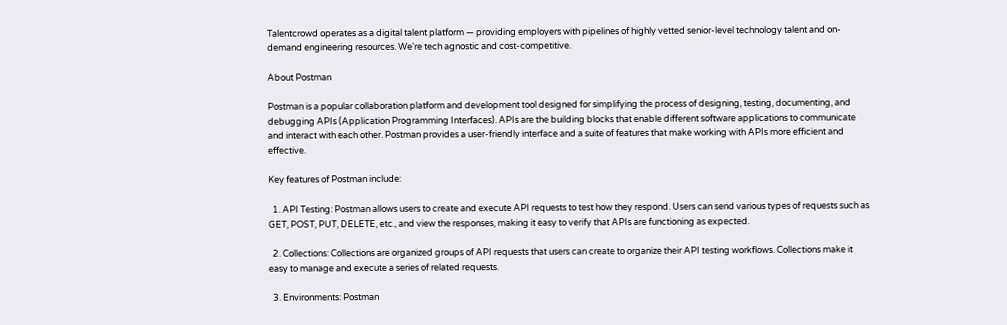Talentcrowd operates as a digital talent platform — providing employers with pipelines of highly vetted senior-level technology talent and on-demand engineering resources. We're tech agnostic and cost-competitive.

About Postman

Postman is a popular collaboration platform and development tool designed for simplifying the process of designing, testing, documenting, and debugging APIs (Application Programming Interfaces). APIs are the building blocks that enable different software applications to communicate and interact with each other. Postman provides a user-friendly interface and a suite of features that make working with APIs more efficient and effective.

Key features of Postman include:

  1. API Testing: Postman allows users to create and execute API requests to test how they respond. Users can send various types of requests such as GET, POST, PUT, DELETE, etc., and view the responses, making it easy to verify that APIs are functioning as expected.

  2. Collections: Collections are organized groups of API requests that users can create to organize their API testing workflows. Collections make it easy to manage and execute a series of related requests.

  3. Environments: Postman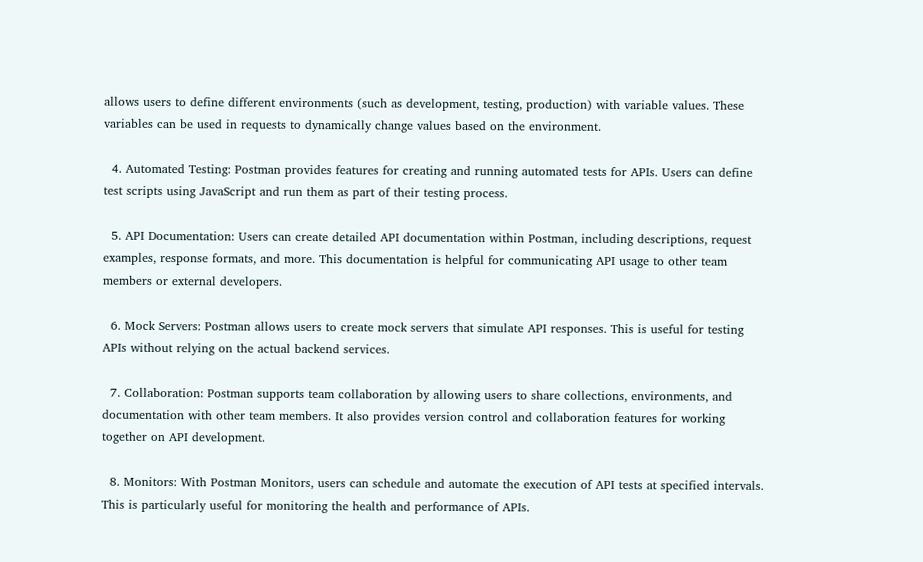allows users to define different environments (such as development, testing, production) with variable values. These variables can be used in requests to dynamically change values based on the environment.

  4. Automated Testing: Postman provides features for creating and running automated tests for APIs. Users can define test scripts using JavaScript and run them as part of their testing process.

  5. API Documentation: Users can create detailed API documentation within Postman, including descriptions, request examples, response formats, and more. This documentation is helpful for communicating API usage to other team members or external developers.

  6. Mock Servers: Postman allows users to create mock servers that simulate API responses. This is useful for testing APIs without relying on the actual backend services.

  7. Collaboration: Postman supports team collaboration by allowing users to share collections, environments, and documentation with other team members. It also provides version control and collaboration features for working together on API development.

  8. Monitors: With Postman Monitors, users can schedule and automate the execution of API tests at specified intervals. This is particularly useful for monitoring the health and performance of APIs.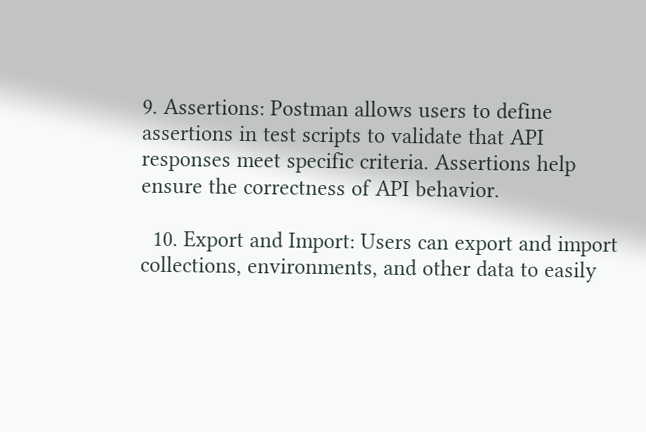9. Assertions: Postman allows users to define assertions in test scripts to validate that API responses meet specific criteria. Assertions help ensure the correctness of API behavior.

  10. Export and Import: Users can export and import collections, environments, and other data to easily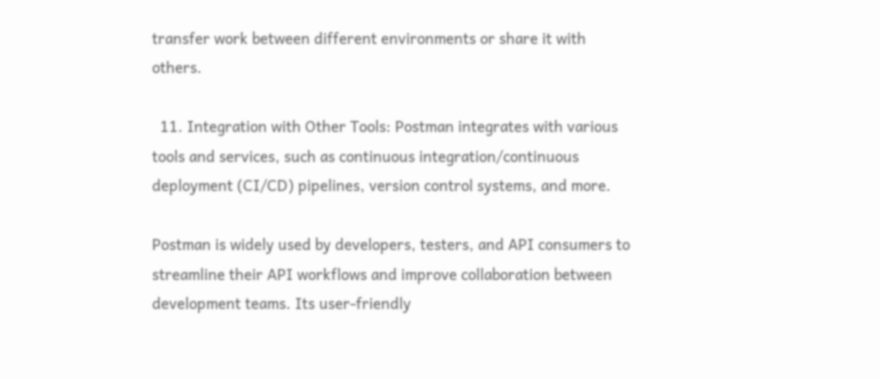transfer work between different environments or share it with others.

  11. Integration with Other Tools: Postman integrates with various tools and services, such as continuous integration/continuous deployment (CI/CD) pipelines, version control systems, and more.

Postman is widely used by developers, testers, and API consumers to streamline their API workflows and improve collaboration between development teams. Its user-friendly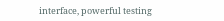interface, powerful testing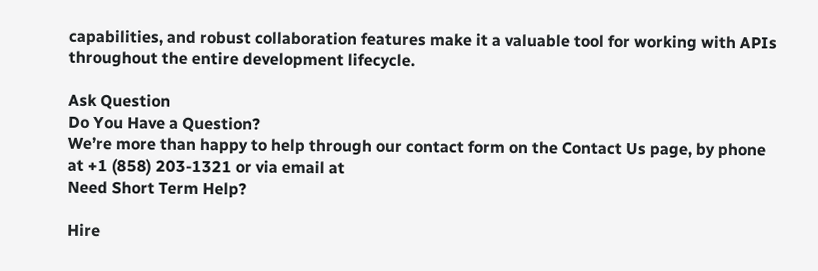capabilities, and robust collaboration features make it a valuable tool for working with APIs throughout the entire development lifecycle.

Ask Question
Do You Have a Question?
We’re more than happy to help through our contact form on the Contact Us page, by phone at +1 (858) 203-1321 or via email at
Need Short Term Help?

Hire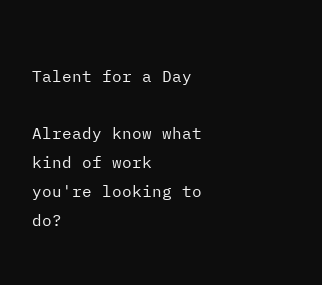Talent for a Day

Already know what kind of work you're looking to do?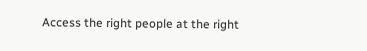Access the right people at the right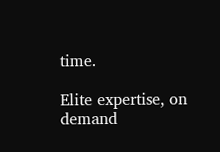time.

Elite expertise, on demand